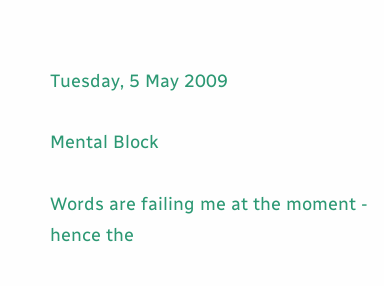Tuesday, 5 May 2009

Mental Block

Words are failing me at the moment - hence the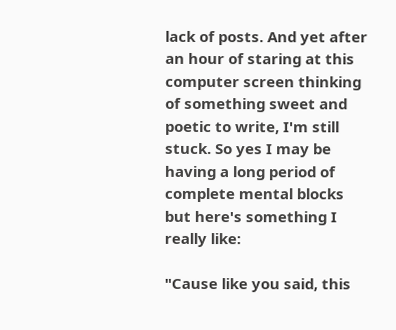lack of posts. And yet after an hour of staring at this computer screen thinking of something sweet and poetic to write, I'm still stuck. So yes I may be having a long period of complete mental blocks but here's something I really like:

"Cause like you said, this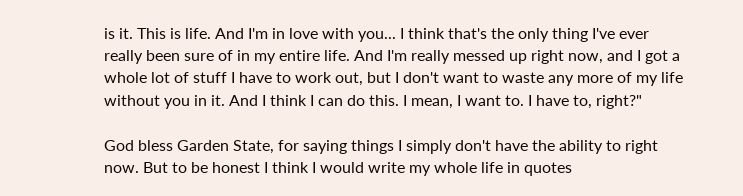is it. This is life. And I'm in love with you... I think that's the only thing I've ever really been sure of in my entire life. And I'm really messed up right now, and I got a whole lot of stuff I have to work out, but I don't want to waste any more of my life without you in it. And I think I can do this. I mean, I want to. I have to, right?"

God bless Garden State, for saying things I simply don't have the ability to right now. But to be honest I think I would write my whole life in quotes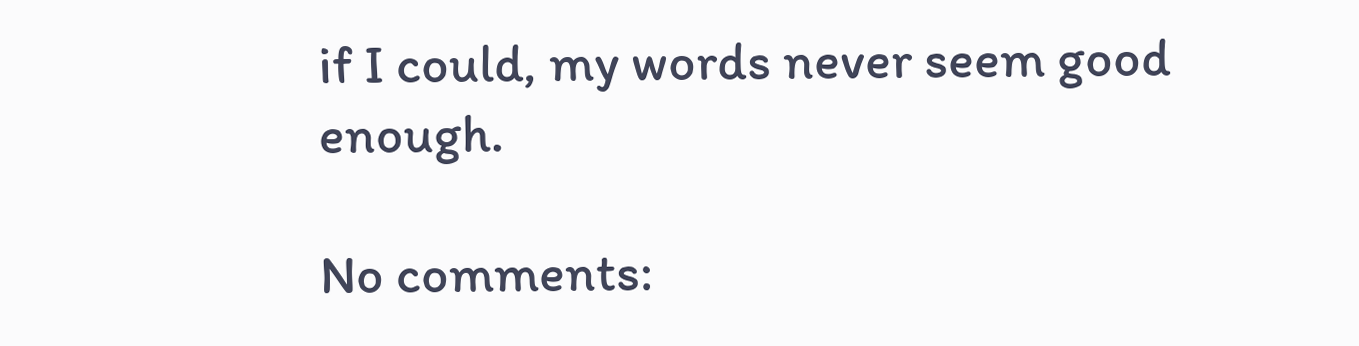if I could, my words never seem good enough.

No comments: